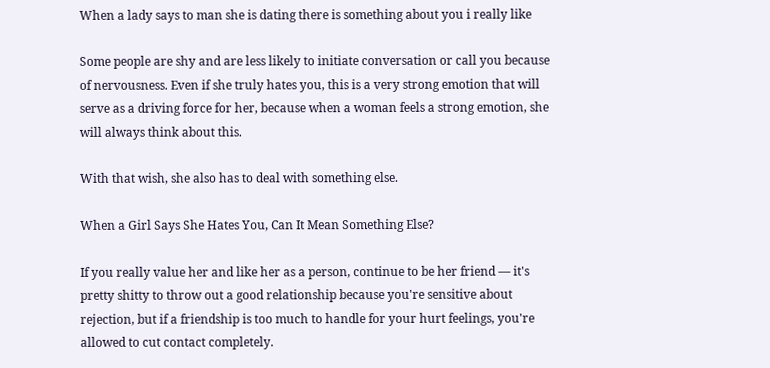When a lady says to man she is dating there is something about you i really like

Some people are shy and are less likely to initiate conversation or call you because of nervousness. Even if she truly hates you, this is a very strong emotion that will serve as a driving force for her, because when a woman feels a strong emotion, she will always think about this.

With that wish, she also has to deal with something else.

When a Girl Says She Hates You, Can It Mean Something Else?

If you really value her and like her as a person, continue to be her friend — it's pretty shitty to throw out a good relationship because you're sensitive about rejection, but if a friendship is too much to handle for your hurt feelings, you're allowed to cut contact completely.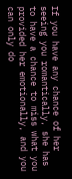If you have any chance of her seeing you romantically, she has to have a chance to miss what you provided her emotionally, and you can only do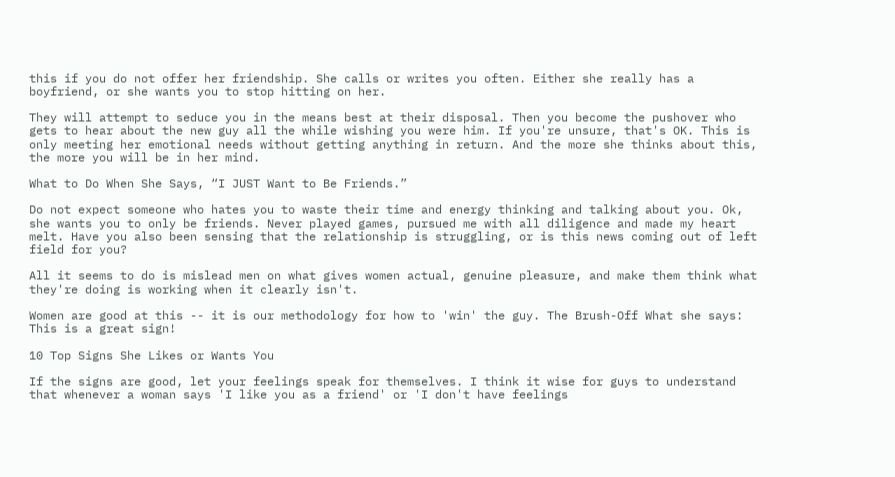this if you do not offer her friendship. She calls or writes you often. Either she really has a boyfriend, or she wants you to stop hitting on her.

They will attempt to seduce you in the means best at their disposal. Then you become the pushover who gets to hear about the new guy all the while wishing you were him. If you're unsure, that's OK. This is only meeting her emotional needs without getting anything in return. And the more she thinks about this, the more you will be in her mind.

What to Do When She Says, “I JUST Want to Be Friends.”

Do not expect someone who hates you to waste their time and energy thinking and talking about you. Ok, she wants you to only be friends. Never played games, pursued me with all diligence and made my heart melt. Have you also been sensing that the relationship is struggling, or is this news coming out of left field for you?

All it seems to do is mislead men on what gives women actual, genuine pleasure, and make them think what they're doing is working when it clearly isn't.

Women are good at this -- it is our methodology for how to 'win' the guy. The Brush-Off What she says: This is a great sign!

10 Top Signs She Likes or Wants You

If the signs are good, let your feelings speak for themselves. I think it wise for guys to understand that whenever a woman says 'I like you as a friend' or 'I don't have feelings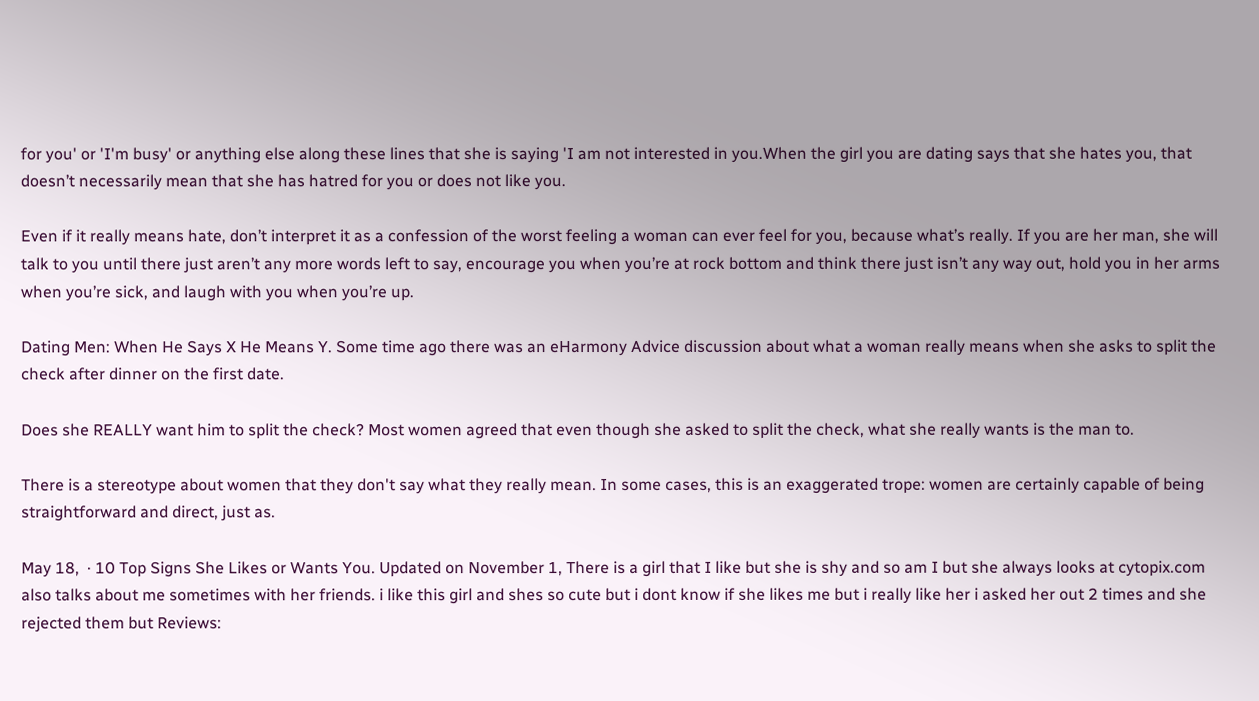for you' or 'I'm busy' or anything else along these lines that she is saying 'I am not interested in you.When the girl you are dating says that she hates you, that doesn’t necessarily mean that she has hatred for you or does not like you.

Even if it really means hate, don’t interpret it as a confession of the worst feeling a woman can ever feel for you, because what’s really. If you are her man, she will talk to you until there just aren’t any more words left to say, encourage you when you’re at rock bottom and think there just isn’t any way out, hold you in her arms when you’re sick, and laugh with you when you’re up.

Dating Men: When He Says X He Means Y. Some time ago there was an eHarmony Advice discussion about what a woman really means when she asks to split the check after dinner on the first date.

Does she REALLY want him to split the check? Most women agreed that even though she asked to split the check, what she really wants is the man to.

There is a stereotype about women that they don't say what they really mean. In some cases, this is an exaggerated trope: women are certainly capable of being straightforward and direct, just as.

May 18,  · 10 Top Signs She Likes or Wants You. Updated on November 1, There is a girl that I like but she is shy and so am I but she always looks at cytopix.com also talks about me sometimes with her friends. i like this girl and shes so cute but i dont know if she likes me but i really like her i asked her out 2 times and she rejected them but Reviews: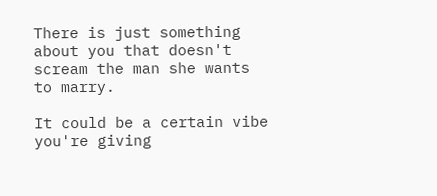There is just something about you that doesn't scream the man she wants to marry.

It could be a certain vibe you're giving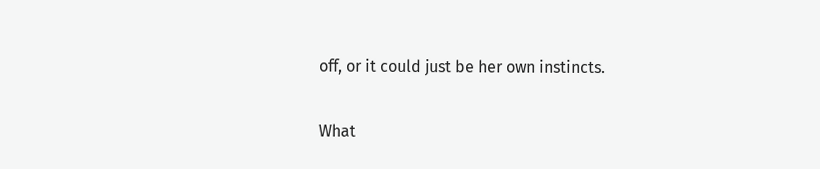off, or it could just be her own instincts.

What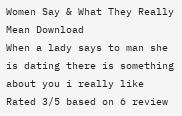Women Say & What They Really Mean Download
When a lady says to man she is dating there is something about you i really like
Rated 3/5 based on 6 review